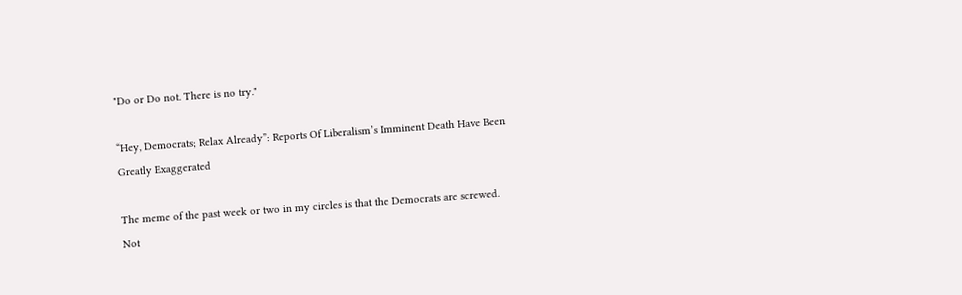"Do or Do not. There is no try."

“Hey, Democrats; Relax Already”: Reports Of Liberalism’s Imminent Death Have Been Greatly Exaggerated

The meme of the past week or two in my circles is that the Democrats are screwed. Not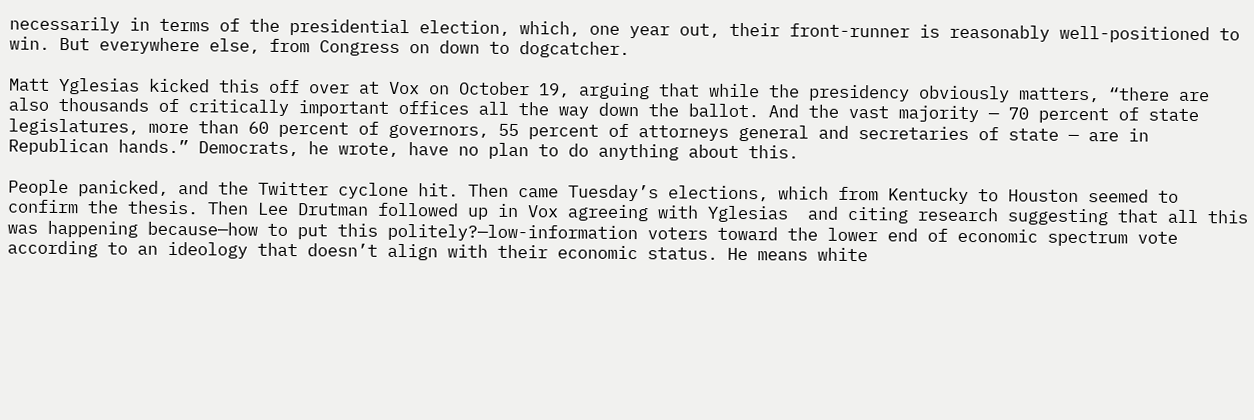necessarily in terms of the presidential election, which, one year out, their front-runner is reasonably well-positioned to win. But everywhere else, from Congress on down to dogcatcher.

Matt Yglesias kicked this off over at Vox on October 19, arguing that while the presidency obviously matters, “there are also thousands of critically important offices all the way down the ballot. And the vast majority — 70 percent of state legislatures, more than 60 percent of governors, 55 percent of attorneys general and secretaries of state — are in Republican hands.” Democrats, he wrote, have no plan to do anything about this.

People panicked, and the Twitter cyclone hit. Then came Tuesday’s elections, which from Kentucky to Houston seemed to confirm the thesis. Then Lee Drutman followed up in Vox agreeing with Yglesias  and citing research suggesting that all this was happening because—how to put this politely?—low-information voters toward the lower end of economic spectrum vote according to an ideology that doesn’t align with their economic status. He means white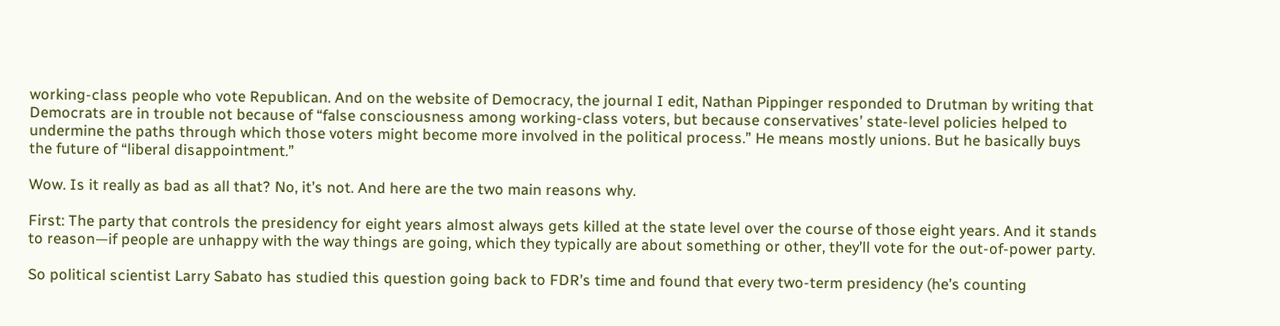working-class people who vote Republican. And on the website of Democracy, the journal I edit, Nathan Pippinger responded to Drutman by writing that Democrats are in trouble not because of “false consciousness among working-class voters, but because conservatives’ state-level policies helped to undermine the paths through which those voters might become more involved in the political process.” He means mostly unions. But he basically buys the future of “liberal disappointment.”

Wow. Is it really as bad as all that? No, it’s not. And here are the two main reasons why.

First: The party that controls the presidency for eight years almost always gets killed at the state level over the course of those eight years. And it stands to reason—if people are unhappy with the way things are going, which they typically are about something or other, they’ll vote for the out-of-power party.

So political scientist Larry Sabato has studied this question going back to FDR’s time and found that every two-term presidency (he’s counting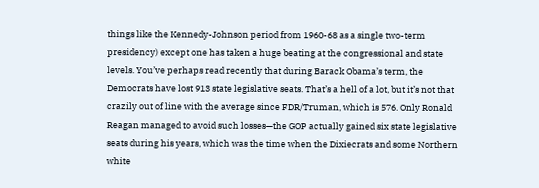things like the Kennedy-Johnson period from 1960-68 as a single two-term presidency) except one has taken a huge beating at the congressional and state levels. You’ve perhaps read recently that during Barack Obama’s term, the Democrats have lost 913 state legislative seats. That’s a hell of a lot, but it’s not that crazily out of line with the average since FDR/Truman, which is 576. Only Ronald Reagan managed to avoid such losses—the GOP actually gained six state legislative seats during his years, which was the time when the Dixiecrats and some Northern white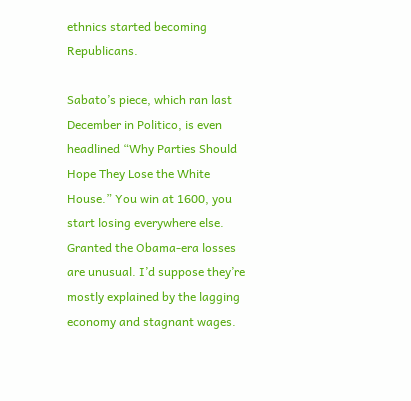ethnics started becoming Republicans.

Sabato’s piece, which ran last December in Politico, is even headlined “Why Parties Should Hope They Lose the White House.” You win at 1600, you start losing everywhere else. Granted the Obama-era losses are unusual. I’d suppose they’re mostly explained by the lagging economy and stagnant wages.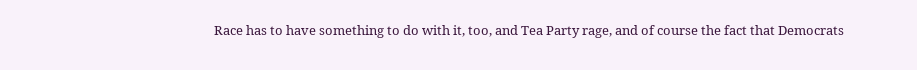Race has to have something to do with it, too, and Tea Party rage, and of course the fact that Democrats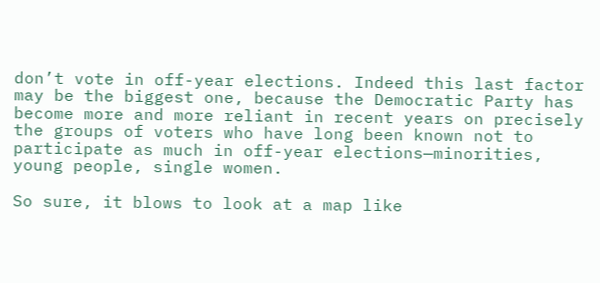don’t vote in off-year elections. Indeed this last factor may be the biggest one, because the Democratic Party has become more and more reliant in recent years on precisely the groups of voters who have long been known not to participate as much in off-year elections—minorities, young people, single women.

So sure, it blows to look at a map like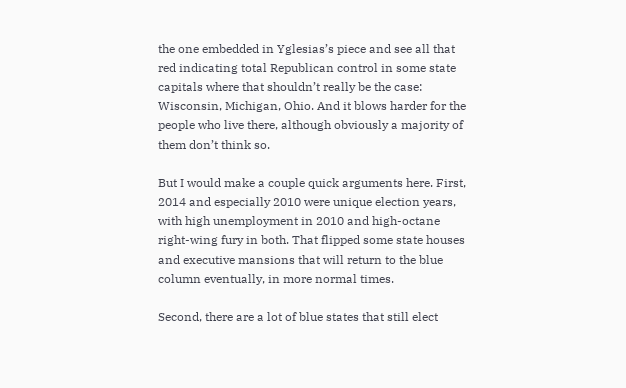the one embedded in Yglesias’s piece and see all that red indicating total Republican control in some state capitals where that shouldn’t really be the case: Wisconsin, Michigan, Ohio. And it blows harder for the people who live there, although obviously a majority of them don’t think so.

But I would make a couple quick arguments here. First, 2014 and especially 2010 were unique election years, with high unemployment in 2010 and high-octane right-wing fury in both. That flipped some state houses and executive mansions that will return to the blue column eventually, in more normal times.

Second, there are a lot of blue states that still elect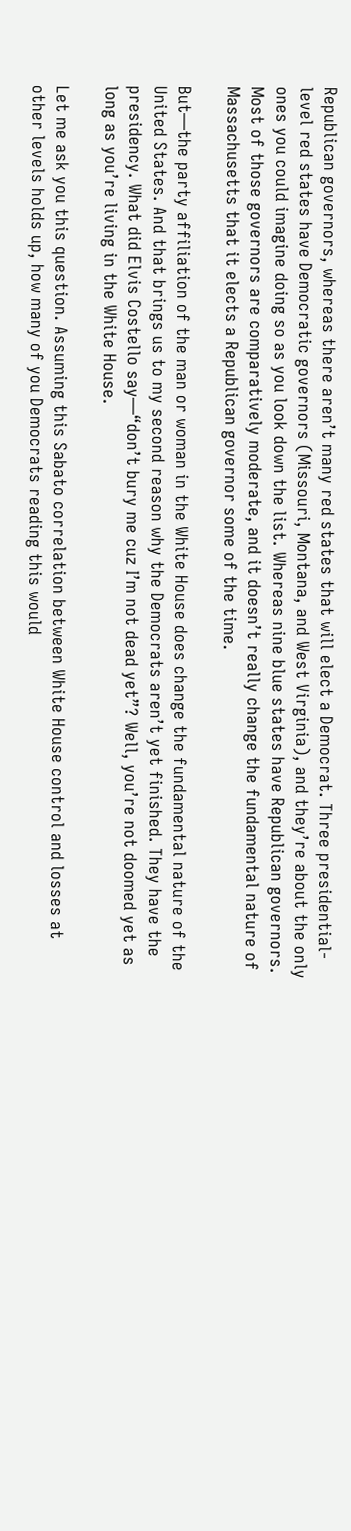Republican governors, whereas there aren’t many red states that will elect a Democrat. Three presidential-level red states have Democratic governors (Missouri, Montana, and West Virginia), and they’re about the only ones you could imagine doing so as you look down the list. Whereas nine blue states have Republican governors. Most of those governors are comparatively moderate, and it doesn’t really change the fundamental nature of Massachusetts that it elects a Republican governor some of the time.

But—the party affiliation of the man or woman in the White House does change the fundamental nature of the United States. And that brings us to my second reason why the Democrats aren’t yet finished. They have the presidency. What did Elvis Costello say—“don’t bury me cuz I’m not dead yet”? Well, you’re not doomed yet as long as you’re living in the White House.

Let me ask you this question. Assuming this Sabato correlation between White House control and losses at other levels holds up, how many of you Democrats reading this would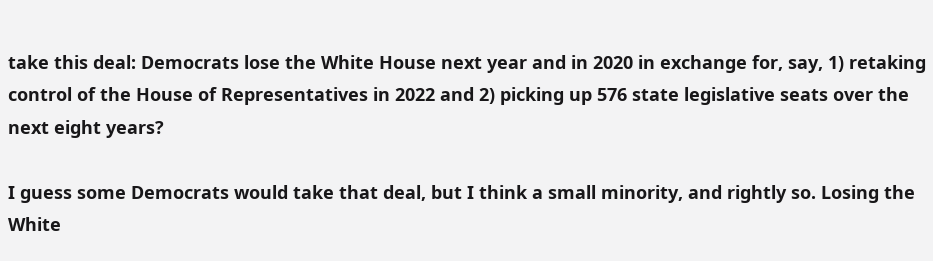take this deal: Democrats lose the White House next year and in 2020 in exchange for, say, 1) retaking control of the House of Representatives in 2022 and 2) picking up 576 state legislative seats over the next eight years?

I guess some Democrats would take that deal, but I think a small minority, and rightly so. Losing the White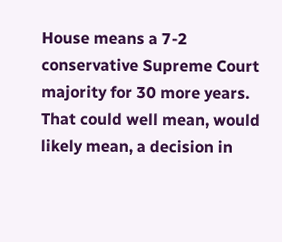House means a 7-2 conservative Supreme Court majority for 30 more years. That could well mean, would likely mean, a decision in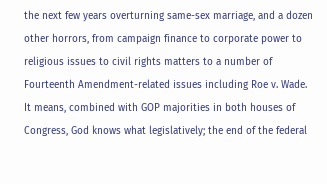the next few years overturning same-sex marriage, and a dozen other horrors, from campaign finance to corporate power to religious issues to civil rights matters to a number of Fourteenth Amendment-related issues including Roe v. Wade. It means, combined with GOP majorities in both houses of Congress, God knows what legislatively; the end of the federal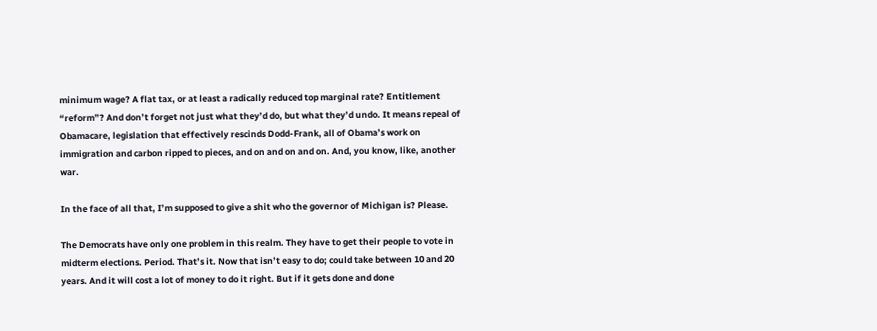minimum wage? A flat tax, or at least a radically reduced top marginal rate? Entitlement “reform”? And don’t forget not just what they’d do, but what they’d undo. It means repeal of Obamacare, legislation that effectively rescinds Dodd-Frank, all of Obama’s work on immigration and carbon ripped to pieces, and on and on and on. And, you know, like, another war.

In the face of all that, I’m supposed to give a shit who the governor of Michigan is? Please.

The Democrats have only one problem in this realm. They have to get their people to vote in midterm elections. Period. That’s it. Now that isn’t easy to do; could take between 10 and 20 years. And it will cost a lot of money to do it right. But if it gets done and done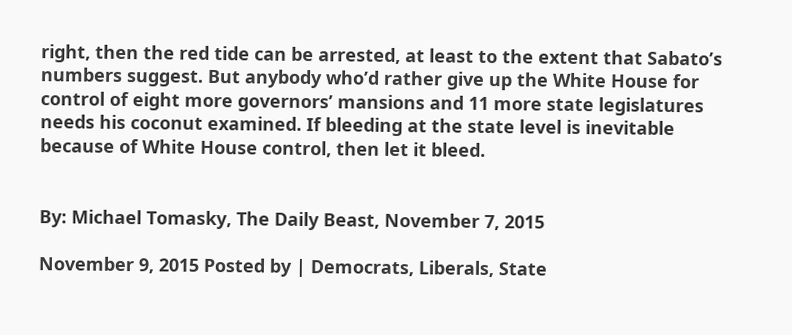right, then the red tide can be arrested, at least to the extent that Sabato’s numbers suggest. But anybody who’d rather give up the White House for control of eight more governors’ mansions and 11 more state legislatures needs his coconut examined. If bleeding at the state level is inevitable because of White House control, then let it bleed.


By: Michael Tomasky, The Daily Beast, November 7, 2015

November 9, 2015 Posted by | Democrats, Liberals, State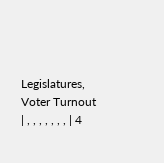Legislatures, Voter Turnout | , , , , , , , | 4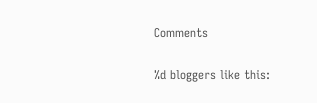Comments


%d bloggers like this: